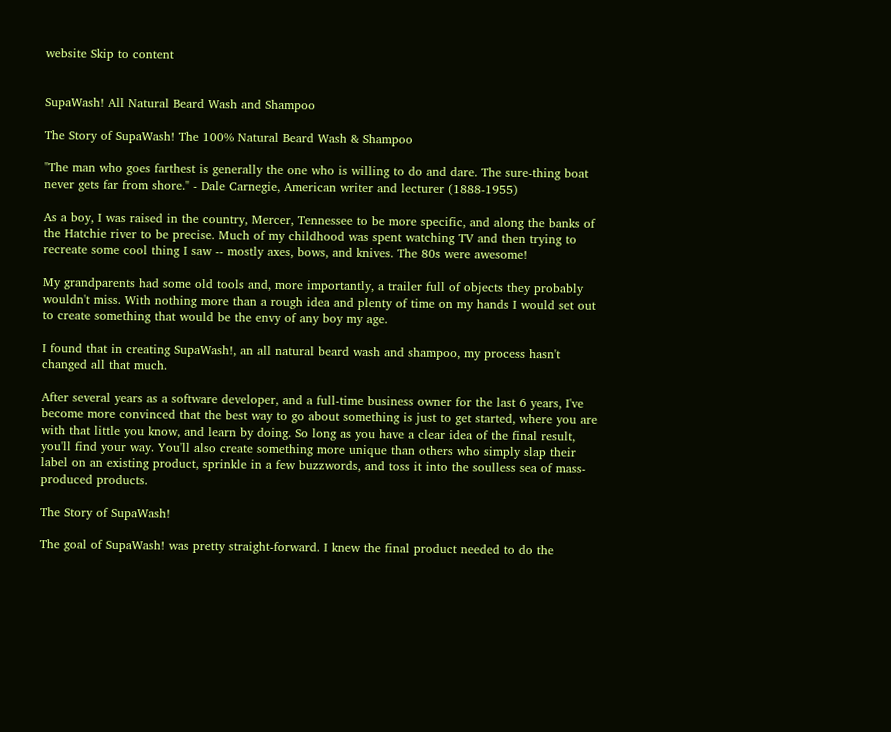website Skip to content


SupaWash! All Natural Beard Wash and Shampoo

The Story of SupaWash! The 100% Natural Beard Wash & Shampoo

"The man who goes farthest is generally the one who is willing to do and dare. The sure-thing boat never gets far from shore." - Dale Carnegie, American writer and lecturer (1888-1955)

As a boy, I was raised in the country, Mercer, Tennessee to be more specific, and along the banks of the Hatchie river to be precise. Much of my childhood was spent watching TV and then trying to recreate some cool thing I saw -- mostly axes, bows, and knives. The 80s were awesome!

My grandparents had some old tools and, more importantly, a trailer full of objects they probably wouldn't miss. With nothing more than a rough idea and plenty of time on my hands I would set out to create something that would be the envy of any boy my age.

I found that in creating SupaWash!, an all natural beard wash and shampoo, my process hasn't changed all that much.

After several years as a software developer, and a full-time business owner for the last 6 years, I've become more convinced that the best way to go about something is just to get started, where you are with that little you know, and learn by doing. So long as you have a clear idea of the final result, you'll find your way. You'll also create something more unique than others who simply slap their label on an existing product, sprinkle in a few buzzwords, and toss it into the soulless sea of mass-produced products.

The Story of SupaWash!

The goal of SupaWash! was pretty straight-forward. I knew the final product needed to do the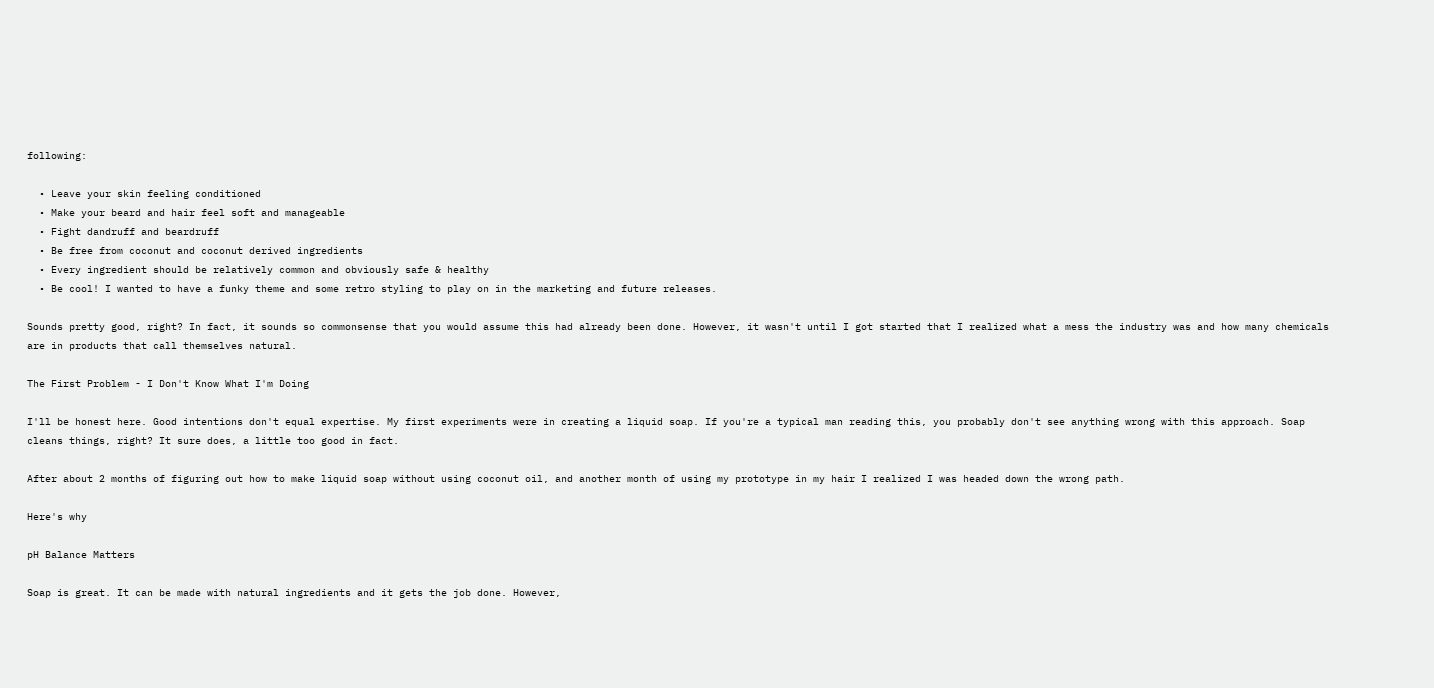following:

  • Leave your skin feeling conditioned
  • Make your beard and hair feel soft and manageable
  • Fight dandruff and beardruff
  • Be free from coconut and coconut derived ingredients
  • Every ingredient should be relatively common and obviously safe & healthy
  • Be cool! I wanted to have a funky theme and some retro styling to play on in the marketing and future releases.

Sounds pretty good, right? In fact, it sounds so commonsense that you would assume this had already been done. However, it wasn't until I got started that I realized what a mess the industry was and how many chemicals are in products that call themselves natural.

The First Problem - I Don't Know What I'm Doing

I'll be honest here. Good intentions don't equal expertise. My first experiments were in creating a liquid soap. If you're a typical man reading this, you probably don't see anything wrong with this approach. Soap cleans things, right? It sure does, a little too good in fact.

After about 2 months of figuring out how to make liquid soap without using coconut oil, and another month of using my prototype in my hair I realized I was headed down the wrong path.

Here's why

pH Balance Matters

Soap is great. It can be made with natural ingredients and it gets the job done. However,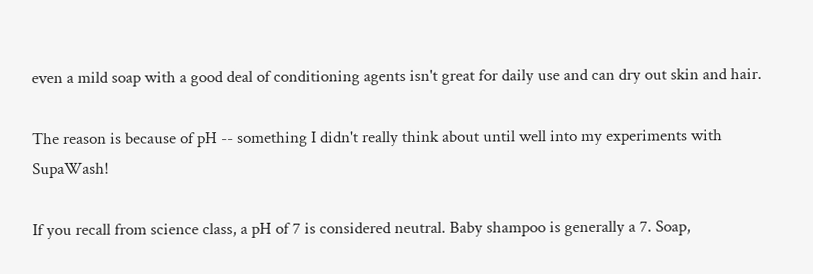even a mild soap with a good deal of conditioning agents isn't great for daily use and can dry out skin and hair.

The reason is because of pH -- something I didn't really think about until well into my experiments with SupaWash!

If you recall from science class, a pH of 7 is considered neutral. Baby shampoo is generally a 7. Soap,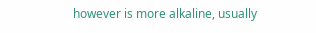however is more alkaline, usually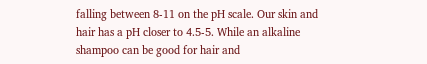falling between 8-11 on the pH scale. Our skin and hair has a pH closer to 4.5-5. While an alkaline shampoo can be good for hair and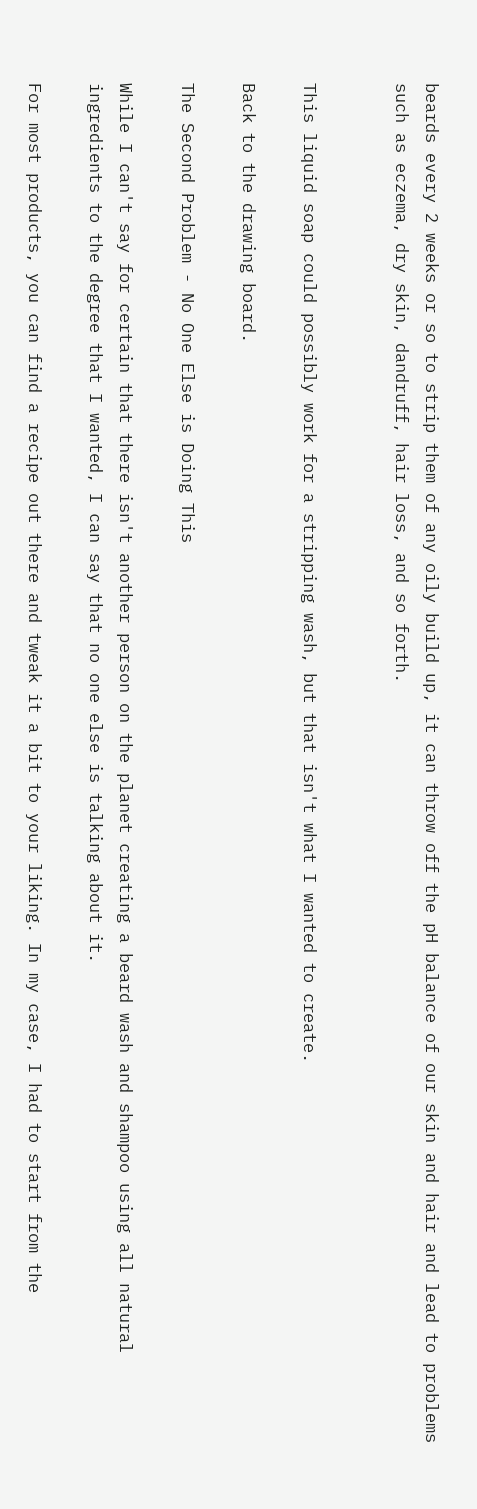beards every 2 weeks or so to strip them of any oily build up, it can throw off the pH balance of our skin and hair and lead to problems such as eczema, dry skin, dandruff, hair loss, and so forth.


This liquid soap could possibly work for a stripping wash, but that isn't what I wanted to create.

Back to the drawing board.

The Second Problem - No One Else is Doing This

While I can't say for certain that there isn't another person on the planet creating a beard wash and shampoo using all natural ingredients to the degree that I wanted, I can say that no one else is talking about it.

For most products, you can find a recipe out there and tweak it a bit to your liking. In my case, I had to start from the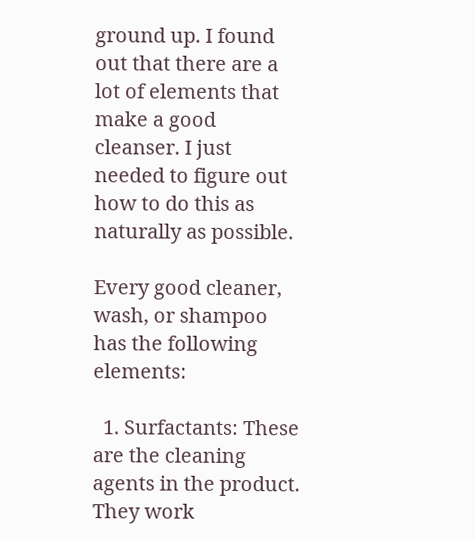ground up. I found out that there are a lot of elements that make a good cleanser. I just needed to figure out how to do this as naturally as possible.

Every good cleaner, wash, or shampoo has the following elements:

  1. Surfactants: These are the cleaning agents in the product. They work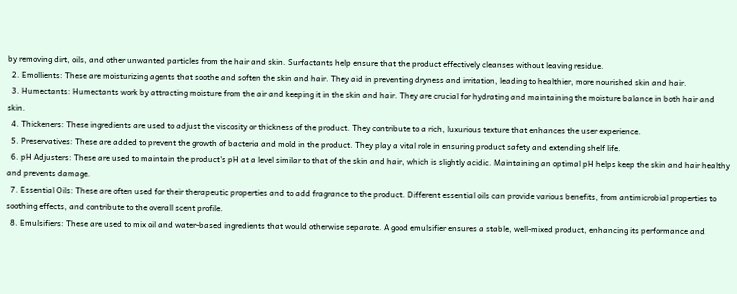by removing dirt, oils, and other unwanted particles from the hair and skin. Surfactants help ensure that the product effectively cleanses without leaving residue.
  2. Emollients: These are moisturizing agents that soothe and soften the skin and hair. They aid in preventing dryness and irritation, leading to healthier, more nourished skin and hair.
  3. Humectants: Humectants work by attracting moisture from the air and keeping it in the skin and hair. They are crucial for hydrating and maintaining the moisture balance in both hair and skin.
  4. Thickeners: These ingredients are used to adjust the viscosity or thickness of the product. They contribute to a rich, luxurious texture that enhances the user experience.
  5. Preservatives: These are added to prevent the growth of bacteria and mold in the product. They play a vital role in ensuring product safety and extending shelf life.
  6. pH Adjusters: These are used to maintain the product's pH at a level similar to that of the skin and hair, which is slightly acidic. Maintaining an optimal pH helps keep the skin and hair healthy and prevents damage.
  7. Essential Oils: These are often used for their therapeutic properties and to add fragrance to the product. Different essential oils can provide various benefits, from antimicrobial properties to soothing effects, and contribute to the overall scent profile.
  8. Emulsifiers: These are used to mix oil and water-based ingredients that would otherwise separate. A good emulsifier ensures a stable, well-mixed product, enhancing its performance and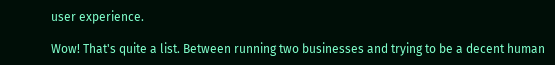user experience.

Wow! That's quite a list. Between running two businesses and trying to be a decent human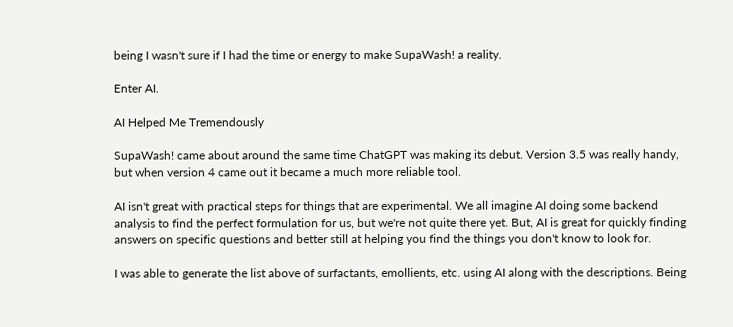being I wasn't sure if I had the time or energy to make SupaWash! a reality.

Enter AI.

AI Helped Me Tremendously

SupaWash! came about around the same time ChatGPT was making its debut. Version 3.5 was really handy, but when version 4 came out it became a much more reliable tool.

AI isn't great with practical steps for things that are experimental. We all imagine AI doing some backend analysis to find the perfect formulation for us, but we're not quite there yet. But, AI is great for quickly finding answers on specific questions and better still at helping you find the things you don't know to look for.

I was able to generate the list above of surfactants, emollients, etc. using AI along with the descriptions. Being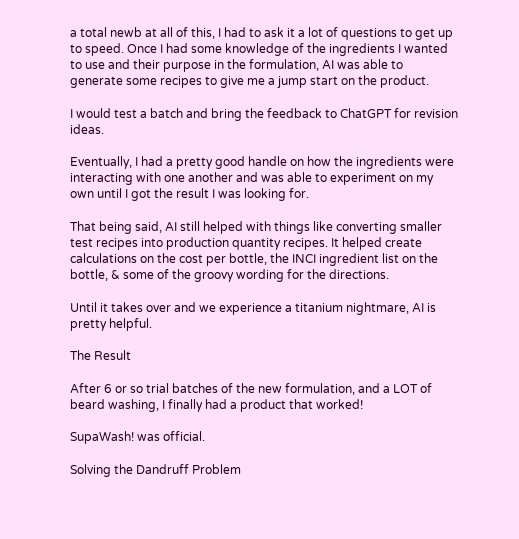a total newb at all of this, I had to ask it a lot of questions to get up to speed. Once I had some knowledge of the ingredients I wanted to use and their purpose in the formulation, AI was able to generate some recipes to give me a jump start on the product.

I would test a batch and bring the feedback to ChatGPT for revision ideas.

Eventually, I had a pretty good handle on how the ingredients were interacting with one another and was able to experiment on my own until I got the result I was looking for.

That being said, AI still helped with things like converting smaller test recipes into production quantity recipes. It helped create calculations on the cost per bottle, the INCI ingredient list on the bottle, & some of the groovy wording for the directions.

Until it takes over and we experience a titanium nightmare, AI is pretty helpful.

The Result

After 6 or so trial batches of the new formulation, and a LOT of beard washing, I finally had a product that worked!

SupaWash! was official.

Solving the Dandruff Problem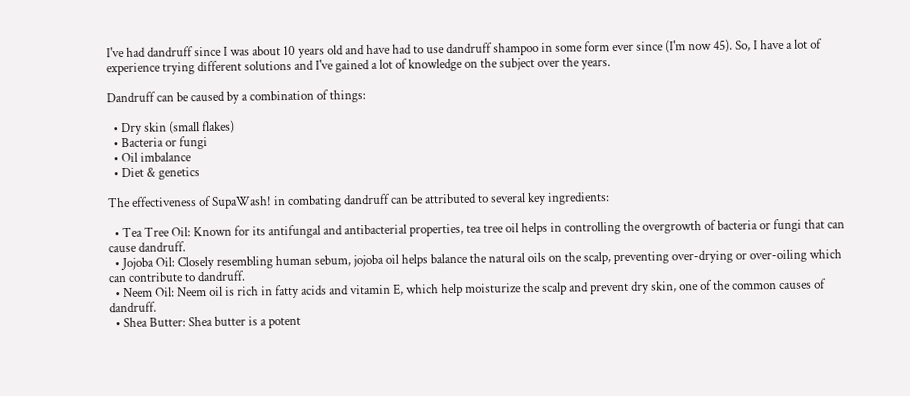I've had dandruff since I was about 10 years old and have had to use dandruff shampoo in some form ever since (I'm now 45). So, I have a lot of experience trying different solutions and I've gained a lot of knowledge on the subject over the years.

Dandruff can be caused by a combination of things:

  • Dry skin (small flakes)
  • Bacteria or fungi
  • Oil imbalance
  • Diet & genetics

The effectiveness of SupaWash! in combating dandruff can be attributed to several key ingredients:

  • Tea Tree Oil: Known for its antifungal and antibacterial properties, tea tree oil helps in controlling the overgrowth of bacteria or fungi that can cause dandruff.
  • Jojoba Oil: Closely resembling human sebum, jojoba oil helps balance the natural oils on the scalp, preventing over-drying or over-oiling which can contribute to dandruff.
  • Neem Oil: Neem oil is rich in fatty acids and vitamin E, which help moisturize the scalp and prevent dry skin, one of the common causes of dandruff.
  • Shea Butter: Shea butter is a potent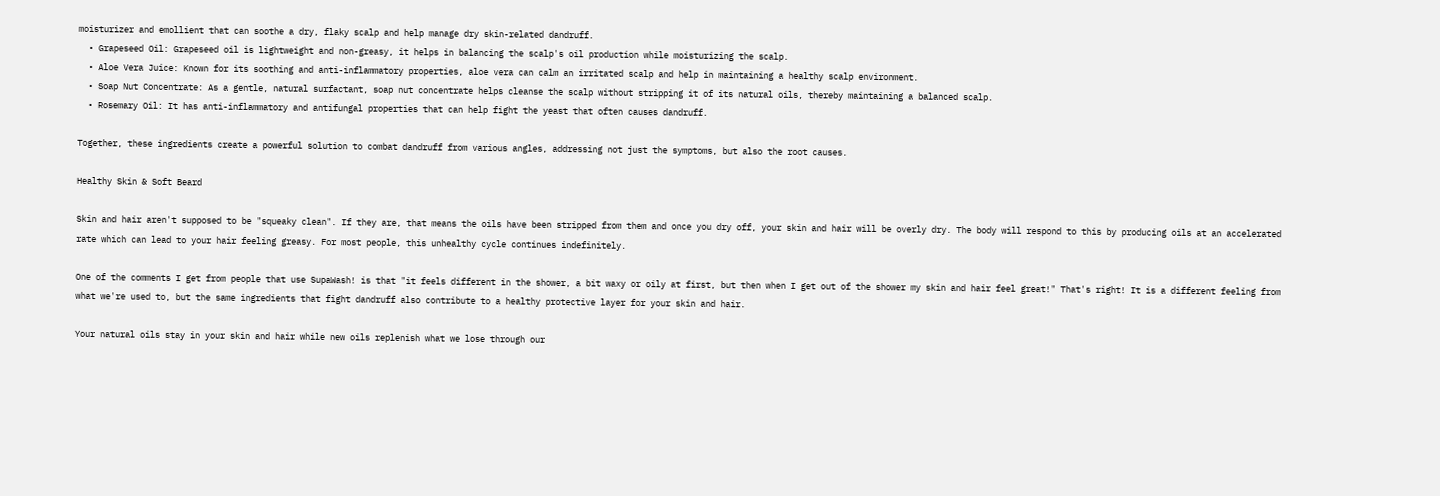moisturizer and emollient that can soothe a dry, flaky scalp and help manage dry skin-related dandruff.
  • Grapeseed Oil: Grapeseed oil is lightweight and non-greasy, it helps in balancing the scalp's oil production while moisturizing the scalp.
  • Aloe Vera Juice: Known for its soothing and anti-inflammatory properties, aloe vera can calm an irritated scalp and help in maintaining a healthy scalp environment.
  • Soap Nut Concentrate: As a gentle, natural surfactant, soap nut concentrate helps cleanse the scalp without stripping it of its natural oils, thereby maintaining a balanced scalp.
  • Rosemary Oil: It has anti-inflammatory and antifungal properties that can help fight the yeast that often causes dandruff.

Together, these ingredients create a powerful solution to combat dandruff from various angles, addressing not just the symptoms, but also the root causes.

Healthy Skin & Soft Beard

Skin and hair aren't supposed to be "squeaky clean". If they are, that means the oils have been stripped from them and once you dry off, your skin and hair will be overly dry. The body will respond to this by producing oils at an accelerated rate which can lead to your hair feeling greasy. For most people, this unhealthy cycle continues indefinitely.

One of the comments I get from people that use SupaWash! is that "it feels different in the shower, a bit waxy or oily at first, but then when I get out of the shower my skin and hair feel great!" That's right! It is a different feeling from what we're used to, but the same ingredients that fight dandruff also contribute to a healthy protective layer for your skin and hair.

Your natural oils stay in your skin and hair while new oils replenish what we lose through our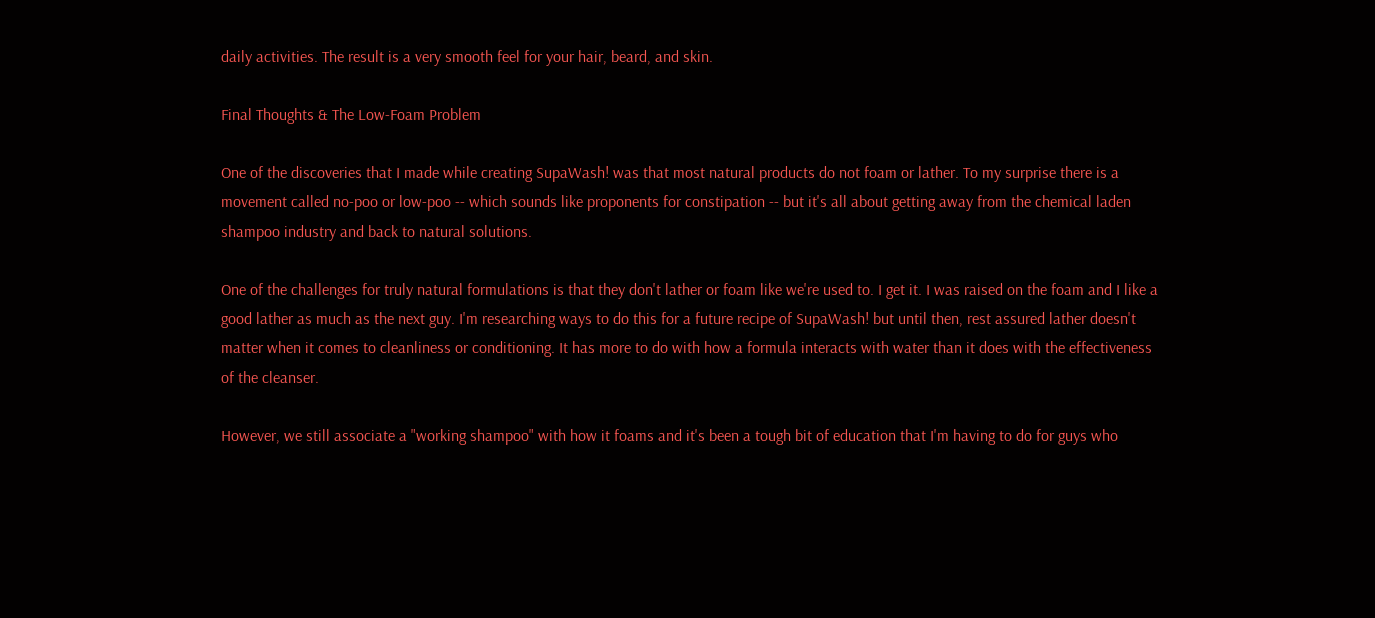daily activities. The result is a very smooth feel for your hair, beard, and skin.

Final Thoughts & The Low-Foam Problem

One of the discoveries that I made while creating SupaWash! was that most natural products do not foam or lather. To my surprise there is a movement called no-poo or low-poo -- which sounds like proponents for constipation -- but it's all about getting away from the chemical laden shampoo industry and back to natural solutions.

One of the challenges for truly natural formulations is that they don't lather or foam like we're used to. I get it. I was raised on the foam and I like a good lather as much as the next guy. I'm researching ways to do this for a future recipe of SupaWash! but until then, rest assured lather doesn't matter when it comes to cleanliness or conditioning. It has more to do with how a formula interacts with water than it does with the effectiveness of the cleanser.

However, we still associate a "working shampoo" with how it foams and it's been a tough bit of education that I'm having to do for guys who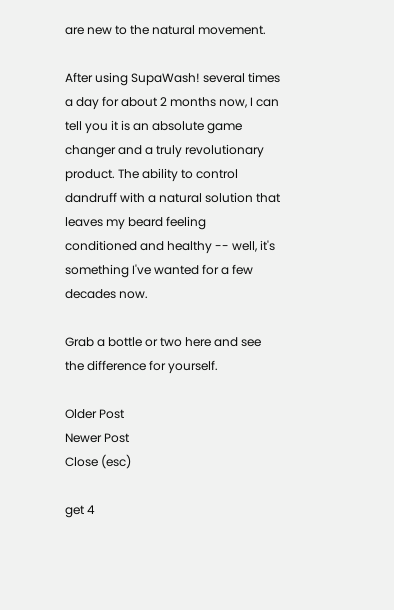are new to the natural movement.

After using SupaWash! several times a day for about 2 months now, I can tell you it is an absolute game changer and a truly revolutionary product. The ability to control dandruff with a natural solution that leaves my beard feeling conditioned and healthy -- well, it's something I've wanted for a few decades now.

Grab a bottle or two here and see the difference for yourself.

Older Post
Newer Post
Close (esc)

get 4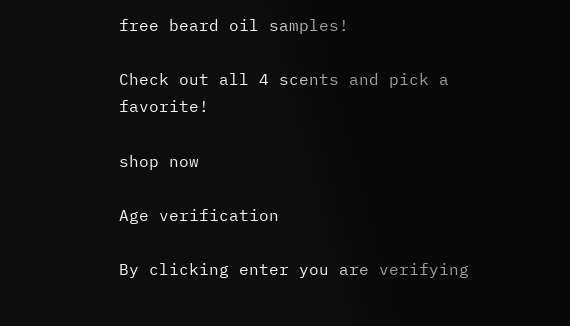free beard oil samples!

Check out all 4 scents and pick a favorite!

shop now

Age verification

By clicking enter you are verifying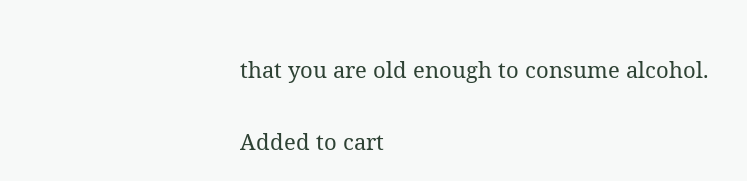that you are old enough to consume alcohol.


Added to cart